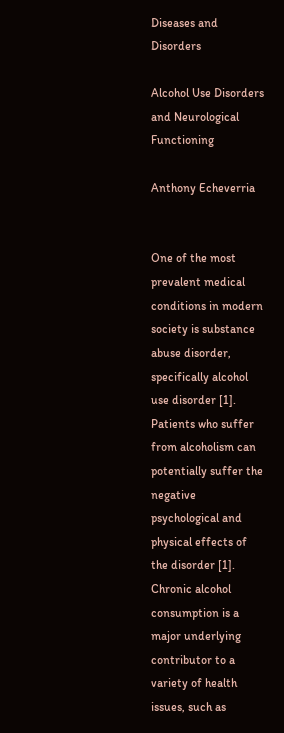Diseases and Disorders

Alcohol Use Disorders and Neurological Functioning

Anthony Echeverria


One of the most prevalent medical conditions in modern society is substance abuse disorder, specifically alcohol use disorder [1]. Patients who suffer from alcoholism can potentially suffer the negative psychological and physical effects of the disorder [1]. Chronic alcohol consumption is a major underlying contributor to a variety of health issues, such as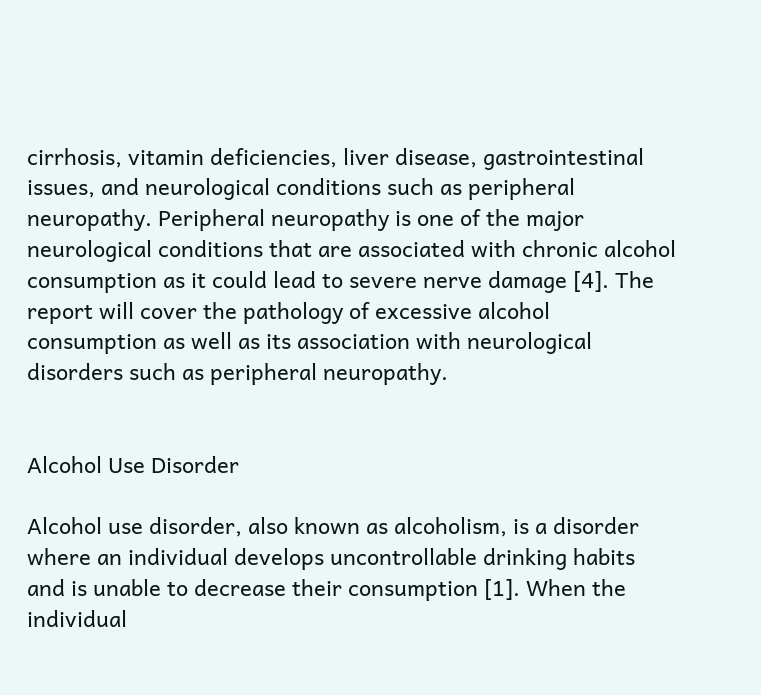cirrhosis, vitamin deficiencies, liver disease, gastrointestinal issues, and neurological conditions such as peripheral neuropathy. Peripheral neuropathy is one of the major neurological conditions that are associated with chronic alcohol consumption as it could lead to severe nerve damage [4]. The report will cover the pathology of excessive alcohol consumption as well as its association with neurological disorders such as peripheral neuropathy.


Alcohol Use Disorder

Alcohol use disorder, also known as alcoholism, is a disorder where an individual develops uncontrollable drinking habits and is unable to decrease their consumption [1]. When the individual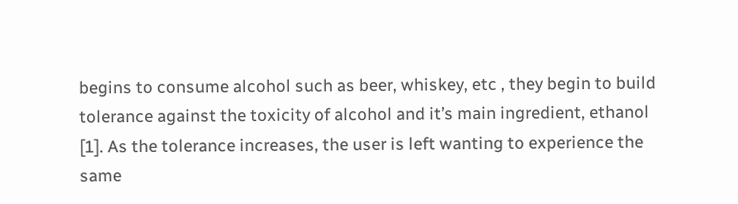begins to consume alcohol such as beer, whiskey, etc , they begin to build tolerance against the toxicity of alcohol and it’s main ingredient, ethanol [1]. As the tolerance increases, the user is left wanting to experience the same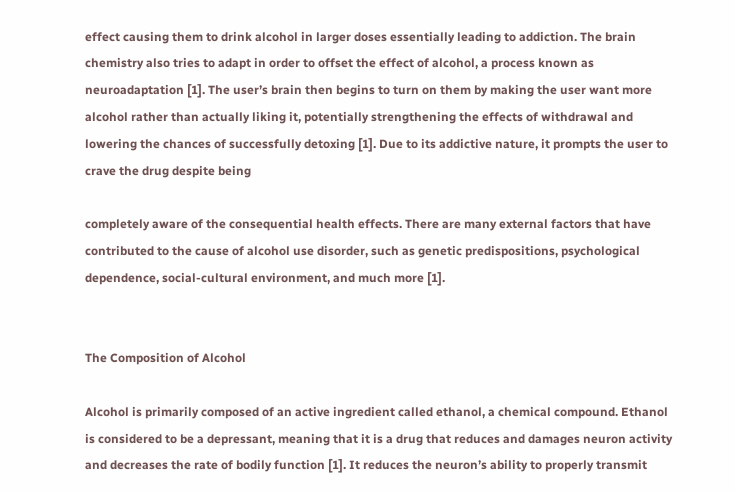effect causing them to drink alcohol in larger doses essentially leading to addiction. The brain chemistry also tries to adapt in order to offset the effect of alcohol, a process known as neuroadaptation [1]. The user’s brain then begins to turn on them by making the user want more alcohol rather than actually liking it, potentially strengthening the effects of withdrawal and lowering the chances of successfully detoxing [1]. Due to its addictive nature, it prompts the user to crave the drug despite being

completely aware of the consequential health effects. There are many external factors that have contributed to the cause of alcohol use disorder, such as genetic predispositions, psychological dependence, social-cultural environment, and much more [1].


The Composition of Alcohol

Alcohol is primarily composed of an active ingredient called ethanol, a chemical compound. Ethanol is considered to be a depressant, meaning that it is a drug that reduces and damages neuron activity and decreases the rate of bodily function [1]. It reduces the neuron’s ability to properly transmit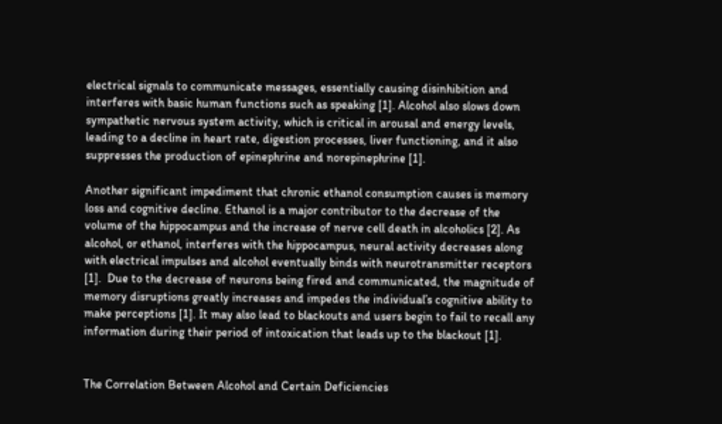electrical signals to communicate messages, essentially causing disinhibition and interferes with basic human functions such as speaking [1]. Alcohol also slows down sympathetic nervous system activity, which is critical in arousal and energy levels, leading to a decline in heart rate, digestion processes, liver functioning, and it also suppresses the production of epinephrine and norepinephrine [1].

Another significant impediment that chronic ethanol consumption causes is memory loss and cognitive decline. Ethanol is a major contributor to the decrease of the volume of the hippocampus and the increase of nerve cell death in alcoholics [2]. As alcohol, or ethanol, interferes with the hippocampus, neural activity decreases along with electrical impulses and alcohol eventually binds with neurotransmitter receptors [1].  Due to the decrease of neurons being fired and communicated, the magnitude of memory disruptions greatly increases and impedes the individual’s cognitive ability to make perceptions [1]. It may also lead to blackouts and users begin to fail to recall any information during their period of intoxication that leads up to the blackout [1].


The Correlation Between Alcohol and Certain Deficiencies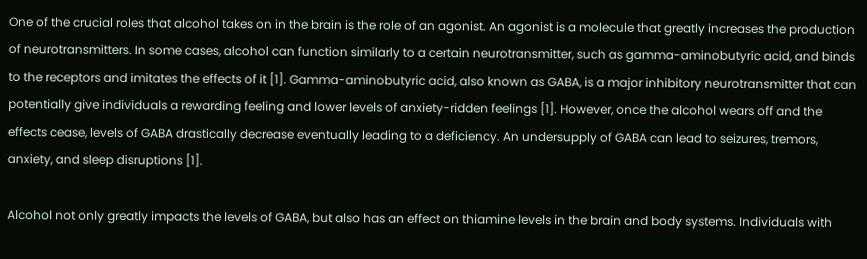One of the crucial roles that alcohol takes on in the brain is the role of an agonist. An agonist is a molecule that greatly increases the production of neurotransmitters. In some cases, alcohol can function similarly to a certain neurotransmitter, such as gamma-aminobutyric acid, and binds to the receptors and imitates the effects of it [1]. Gamma-aminobutyric acid, also known as GABA, is a major inhibitory neurotransmitter that can potentially give individuals a rewarding feeling and lower levels of anxiety-ridden feelings [1]. However, once the alcohol wears off and the effects cease, levels of GABA drastically decrease eventually leading to a deficiency. An undersupply of GABA can lead to seizures, tremors, anxiety, and sleep disruptions [1].

Alcohol not only greatly impacts the levels of GABA, but also has an effect on thiamine levels in the brain and body systems. Individuals with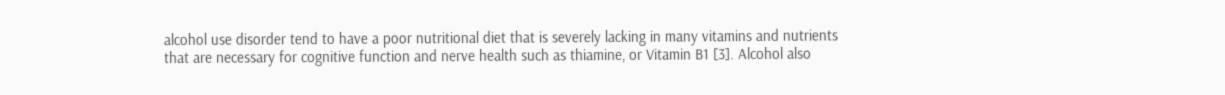alcohol use disorder tend to have a poor nutritional diet that is severely lacking in many vitamins and nutrients that are necessary for cognitive function and nerve health such as thiamine, or Vitamin B1 [3]. Alcohol also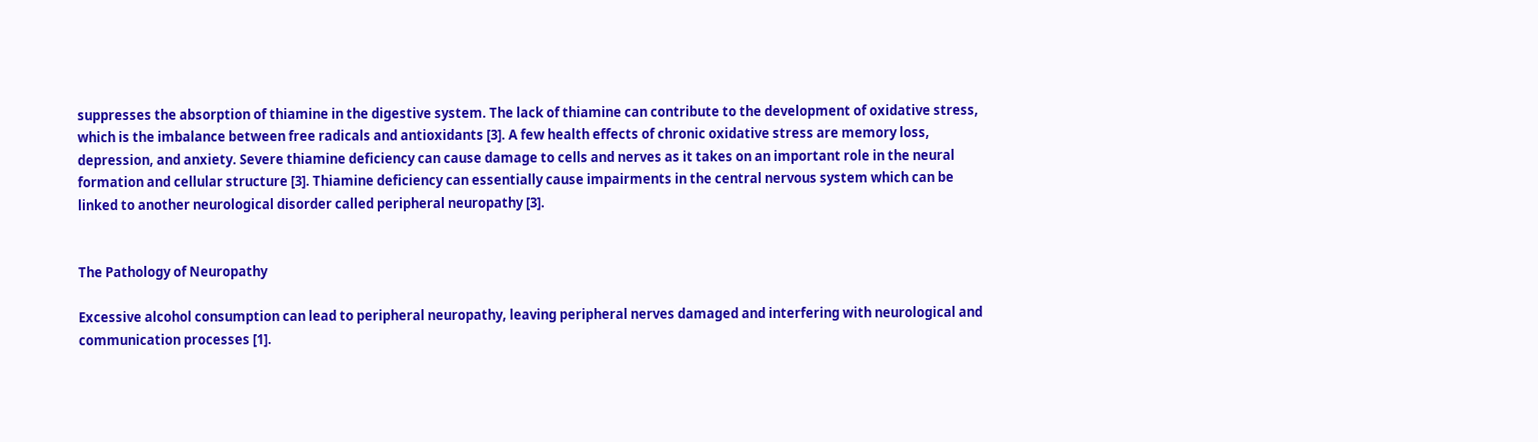suppresses the absorption of thiamine in the digestive system. The lack of thiamine can contribute to the development of oxidative stress, which is the imbalance between free radicals and antioxidants [3]. A few health effects of chronic oxidative stress are memory loss, depression, and anxiety. Severe thiamine deficiency can cause damage to cells and nerves as it takes on an important role in the neural formation and cellular structure [3]. Thiamine deficiency can essentially cause impairments in the central nervous system which can be linked to another neurological disorder called peripheral neuropathy [3].


The Pathology of Neuropathy

Excessive alcohol consumption can lead to peripheral neuropathy, leaving peripheral nerves damaged and interfering with neurological and communication processes [1].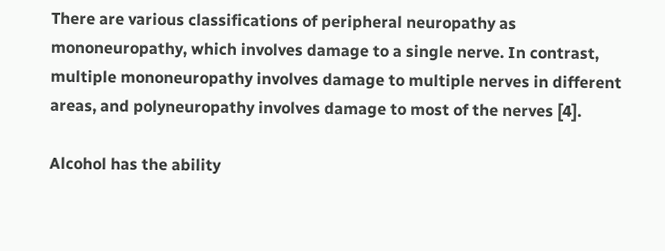There are various classifications of peripheral neuropathy as mononeuropathy, which involves damage to a single nerve. In contrast, multiple mononeuropathy involves damage to multiple nerves in different areas, and polyneuropathy involves damage to most of the nerves [4].

Alcohol has the ability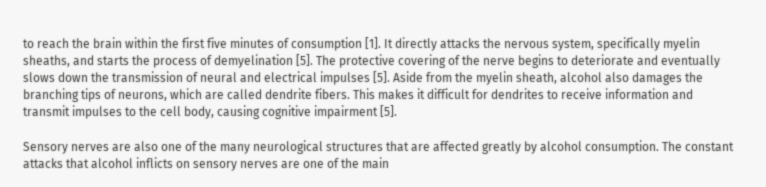to reach the brain within the first five minutes of consumption [1]. It directly attacks the nervous system, specifically myelin sheaths, and starts the process of demyelination [5]. The protective covering of the nerve begins to deteriorate and eventually slows down the transmission of neural and electrical impulses [5]. Aside from the myelin sheath, alcohol also damages the branching tips of neurons, which are called dendrite fibers. This makes it difficult for dendrites to receive information and transmit impulses to the cell body, causing cognitive impairment [5].

Sensory nerves are also one of the many neurological structures that are affected greatly by alcohol consumption. The constant attacks that alcohol inflicts on sensory nerves are one of the main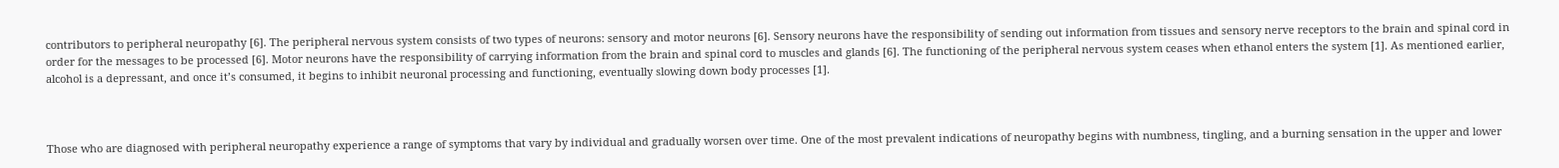contributors to peripheral neuropathy [6]. The peripheral nervous system consists of two types of neurons: sensory and motor neurons [6]. Sensory neurons have the responsibility of sending out information from tissues and sensory nerve receptors to the brain and spinal cord in order for the messages to be processed [6]. Motor neurons have the responsibility of carrying information from the brain and spinal cord to muscles and glands [6]. The functioning of the peripheral nervous system ceases when ethanol enters the system [1]. As mentioned earlier, alcohol is a depressant, and once it’s consumed, it begins to inhibit neuronal processing and functioning, eventually slowing down body processes [1].



Those who are diagnosed with peripheral neuropathy experience a range of symptoms that vary by individual and gradually worsen over time. One of the most prevalent indications of neuropathy begins with numbness, tingling, and a burning sensation in the upper and lower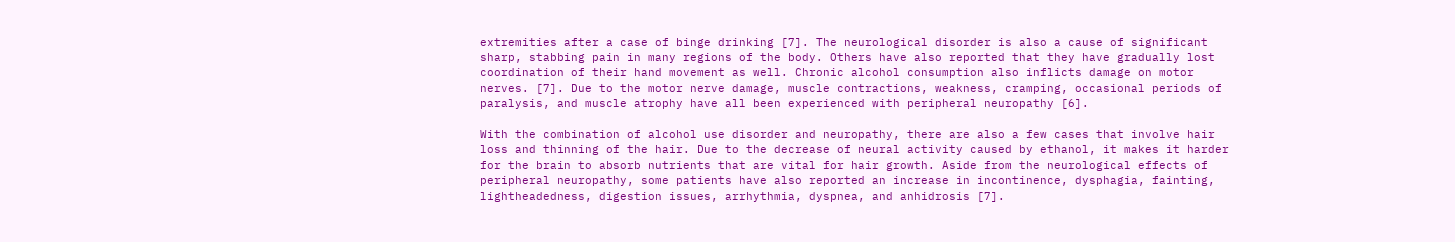extremities after a case of binge drinking [7]. The neurological disorder is also a cause of significant sharp, stabbing pain in many regions of the body. Others have also reported that they have gradually lost coordination of their hand movement as well. Chronic alcohol consumption also inflicts damage on motor nerves. [7]. Due to the motor nerve damage, muscle contractions, weakness, cramping, occasional periods of paralysis, and muscle atrophy have all been experienced with peripheral neuropathy [6].

With the combination of alcohol use disorder and neuropathy, there are also a few cases that involve hair loss and thinning of the hair. Due to the decrease of neural activity caused by ethanol, it makes it harder for the brain to absorb nutrients that are vital for hair growth. Aside from the neurological effects of peripheral neuropathy, some patients have also reported an increase in incontinence, dysphagia, fainting, lightheadedness, digestion issues, arrhythmia, dyspnea, and anhidrosis [7].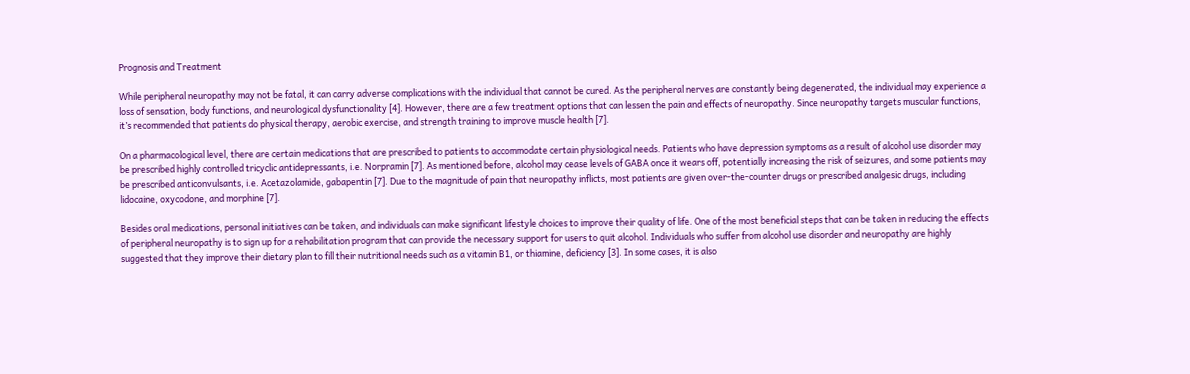Prognosis and Treatment

While peripheral neuropathy may not be fatal, it can carry adverse complications with the individual that cannot be cured. As the peripheral nerves are constantly being degenerated, the individual may experience a loss of sensation, body functions, and neurological dysfunctionality [4]. However, there are a few treatment options that can lessen the pain and effects of neuropathy. Since neuropathy targets muscular functions, it’s recommended that patients do physical therapy, aerobic exercise, and strength training to improve muscle health [7].

On a pharmacological level, there are certain medications that are prescribed to patients to accommodate certain physiological needs. Patients who have depression symptoms as a result of alcohol use disorder may be prescribed highly controlled tricyclic antidepressants, i.e. Norpramin [7]. As mentioned before, alcohol may cease levels of GABA once it wears off, potentially increasing the risk of seizures, and some patients may be prescribed anticonvulsants, i.e. Acetazolamide, gabapentin [7]. Due to the magnitude of pain that neuropathy inflicts, most patients are given over-the-counter drugs or prescribed analgesic drugs, including lidocaine, oxycodone, and morphine [7].

Besides oral medications, personal initiatives can be taken, and individuals can make significant lifestyle choices to improve their quality of life. One of the most beneficial steps that can be taken in reducing the effects of peripheral neuropathy is to sign up for a rehabilitation program that can provide the necessary support for users to quit alcohol. Individuals who suffer from alcohol use disorder and neuropathy are highly suggested that they improve their dietary plan to fill their nutritional needs such as a vitamin B1, or thiamine, deficiency [3]. In some cases, it is also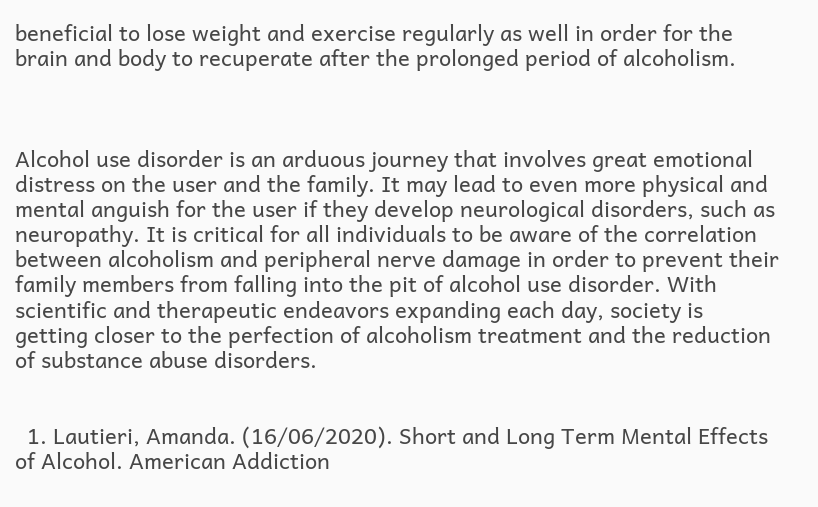beneficial to lose weight and exercise regularly as well in order for the brain and body to recuperate after the prolonged period of alcoholism.



Alcohol use disorder is an arduous journey that involves great emotional distress on the user and the family. It may lead to even more physical and mental anguish for the user if they develop neurological disorders, such as neuropathy. It is critical for all individuals to be aware of the correlation between alcoholism and peripheral nerve damage in order to prevent their family members from falling into the pit of alcohol use disorder. With scientific and therapeutic endeavors expanding each day, society is getting closer to the perfection of alcoholism treatment and the reduction of substance abuse disorders.


  1. Lautieri, Amanda. (16/06/2020). Short and Long Term Mental Effects of Alcohol. American Addiction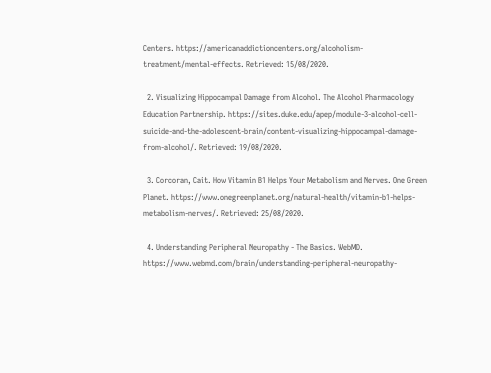Centers. https://americanaddictioncenters.org/alcoholism-treatment/mental-effects. Retrieved: 15/08/2020.

  2. Visualizing Hippocampal Damage from Alcohol. The Alcohol Pharmacology Education Partnership. https://sites.duke.edu/apep/module-3-alcohol-cell-suicide-and-the-adolescent-brain/content-visualizing-hippocampal-damage-from-alcohol/. Retrieved: 19/08/2020.

  3. Corcoran, Cait. How Vitamin B1 Helps Your Metabolism and Nerves. One Green Planet. https://www.onegreenplanet.org/natural-health/vitamin-b1-helps-metabolism-nerves/. Retrieved: 25/08/2020.

  4. Understanding Peripheral Neuropathy - The Basics. WebMD. https://www.webmd.com/brain/understanding-peripheral-neuropathy-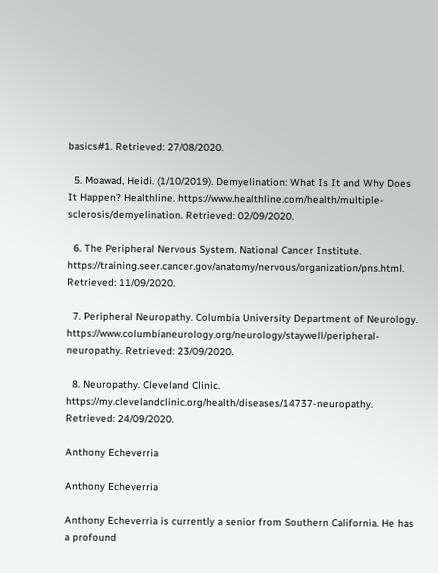basics#1. Retrieved: 27/08/2020.

  5. Moawad, Heidi. (1/10/2019). Demyelination: What Is It and Why Does It Happen? Healthline. https://www.healthline.com/health/multiple-sclerosis/demyelination. Retrieved: 02/09/2020.

  6. The Peripheral Nervous System. National Cancer Institute. https://training.seer.cancer.gov/anatomy/nervous/organization/pns.html. Retrieved: 11/09/2020.

  7. Peripheral Neuropathy. Columbia University Department of Neurology. https://www.columbianeurology.org/neurology/staywell/peripheral-neuropathy. Retrieved: 23/09/2020.

  8. Neuropathy. Cleveland Clinic. https://my.clevelandclinic.org/health/diseases/14737-neuropathy. Retrieved: 24/09/2020.

Anthony Echeverria

Anthony Echeverria

Anthony Echeverria is currently a senior from Southern California. He has a profound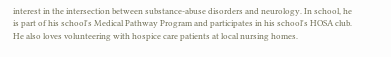interest in the intersection between substance-abuse disorders and neurology. In school, he is part of his school's Medical Pathway Program and participates in his school's HOSA club. He also loves volunteering with hospice care patients at local nursing homes.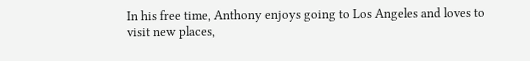In his free time, Anthony enjoys going to Los Angeles and loves to visit new places,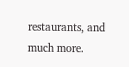restaurants, and much more.